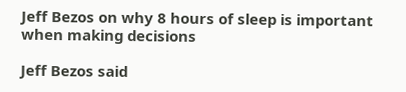Jeff Bezos on why 8 hours of sleep is important when making decisions

Jeff Bezos said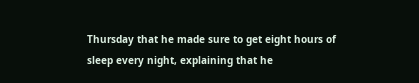Thursday that he made sure to get eight hours of sleep every night, explaining that he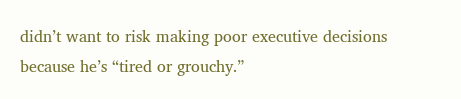didn’t want to risk making poor executive decisions because he’s “tired or grouchy.”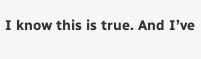I know this is true. And I’ve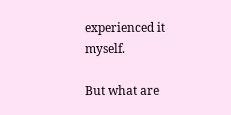experienced it myself.

But what are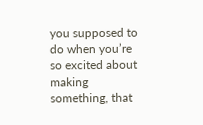you supposed to do when you’re so excited about making something, that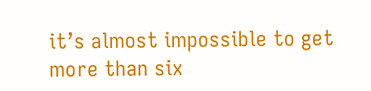it’s almost impossible to get more than six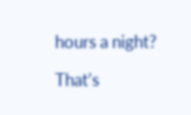hours a night?

That’s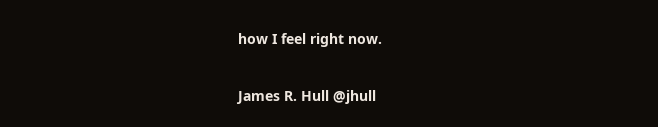how I feel right now.

James R. Hull @jhull